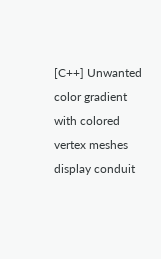[C++] Unwanted color gradient with colored vertex meshes display conduit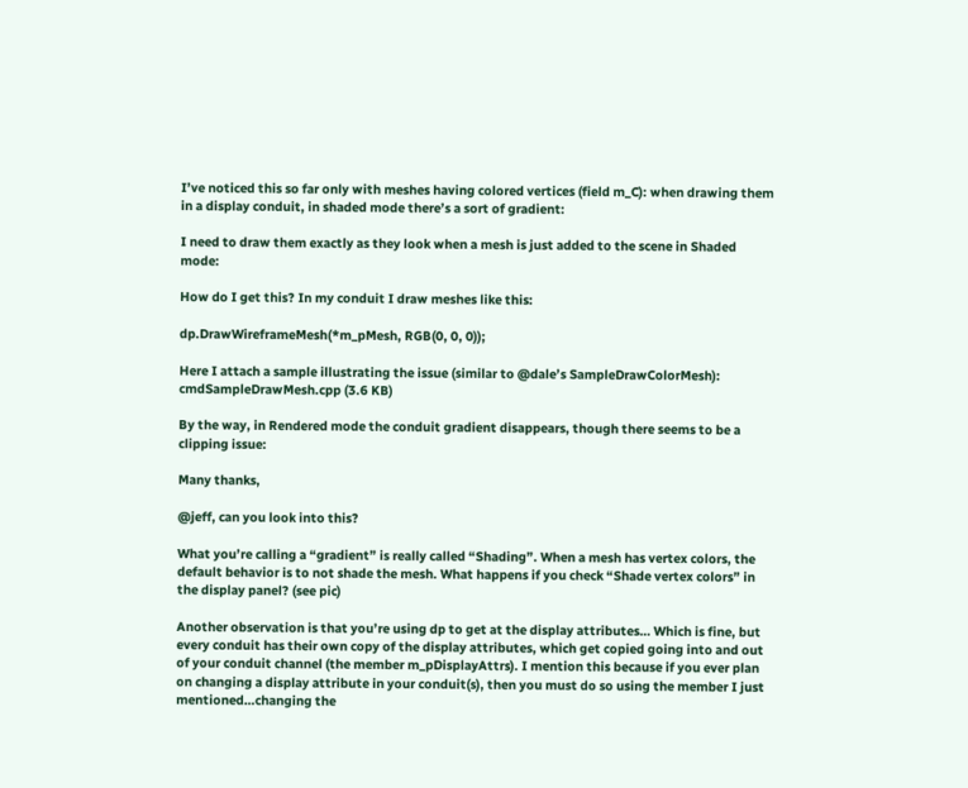I’ve noticed this so far only with meshes having colored vertices (field m_C): when drawing them in a display conduit, in shaded mode there’s a sort of gradient:

I need to draw them exactly as they look when a mesh is just added to the scene in Shaded mode:

How do I get this? In my conduit I draw meshes like this:

dp.DrawWireframeMesh(*m_pMesh, RGB(0, 0, 0));

Here I attach a sample illustrating the issue (similar to @dale’s SampleDrawColorMesh):
cmdSampleDrawMesh.cpp (3.6 KB)

By the way, in Rendered mode the conduit gradient disappears, though there seems to be a clipping issue:

Many thanks,

@jeff, can you look into this?

What you’re calling a “gradient” is really called “Shading”. When a mesh has vertex colors, the default behavior is to not shade the mesh. What happens if you check “Shade vertex colors” in the display panel? (see pic)

Another observation is that you’re using dp to get at the display attributes… Which is fine, but every conduit has their own copy of the display attributes, which get copied going into and out of your conduit channel (the member m_pDisplayAttrs). I mention this because if you ever plan on changing a display attribute in your conduit(s), then you must do so using the member I just mentioned…changing the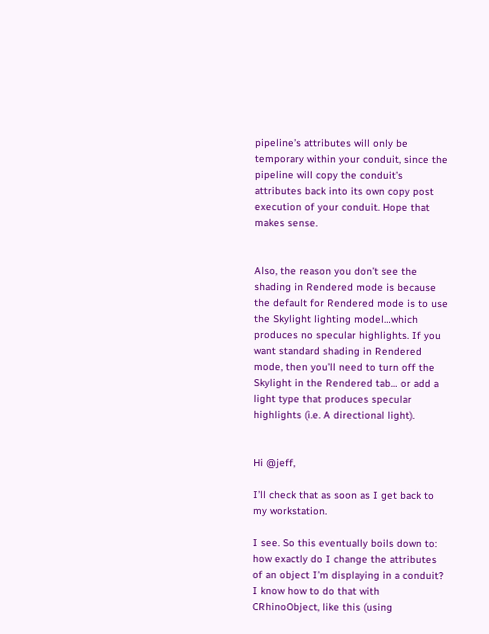pipeline’s attributes will only be temporary within your conduit, since the pipeline will copy the conduit’s attributes back into its own copy post execution of your conduit. Hope that makes sense.


Also, the reason you don’t see the shading in Rendered mode is because the default for Rendered mode is to use the Skylight lighting model…which produces no specular highlights. If you want standard shading in Rendered mode, then you’ll need to turn off the Skylight in the Rendered tab… or add a light type that produces specular highlights (i.e. A directional light).


Hi @jeff,

I’ll check that as soon as I get back to my workstation.

I see. So this eventually boils down to: how exactly do I change the attributes of an object I’m displaying in a conduit? I know how to do that with CRhinoObject, like this (using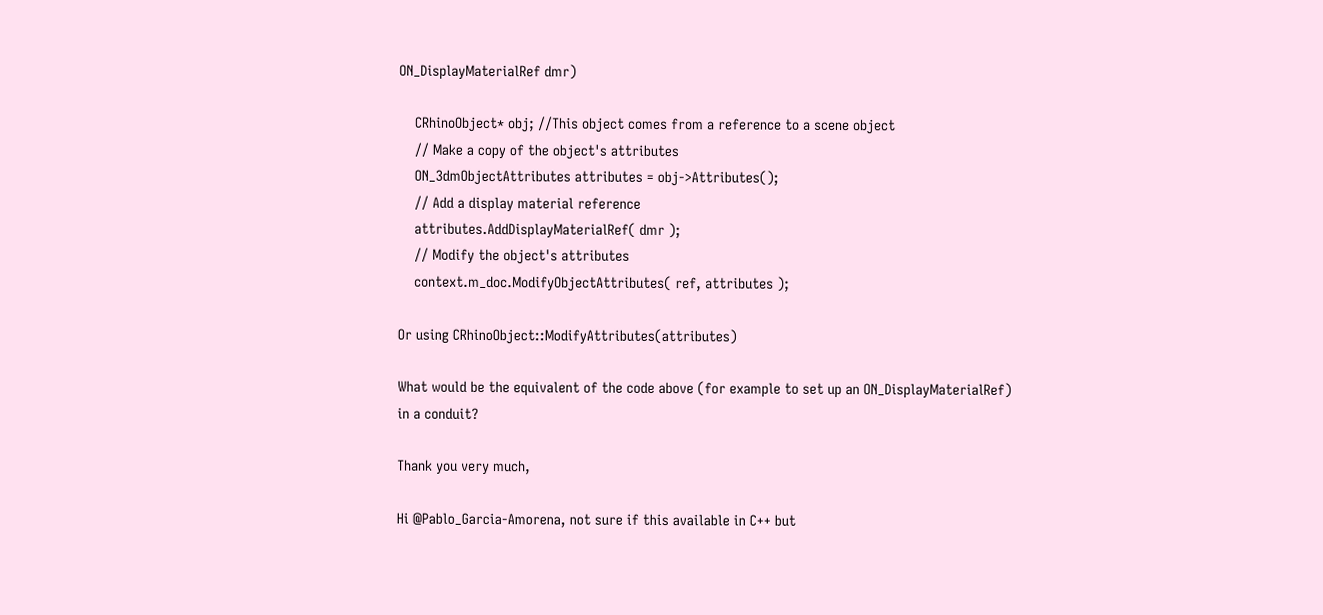ON_DisplayMaterialRef dmr)

    CRhinoObject* obj; //This object comes from a reference to a scene object
    // Make a copy of the object's attributes
    ON_3dmObjectAttributes attributes = obj->Attributes();
    // Add a display material reference
    attributes.AddDisplayMaterialRef( dmr );
    // Modify the object's attributes
    context.m_doc.ModifyObjectAttributes( ref, attributes );

Or using CRhinoObject::ModifyAttributes(attributes)

What would be the equivalent of the code above (for example to set up an ON_DisplayMaterialRef) in a conduit?

Thank you very much,

Hi @Pablo_Garcia-Amorena, not sure if this available in C++ but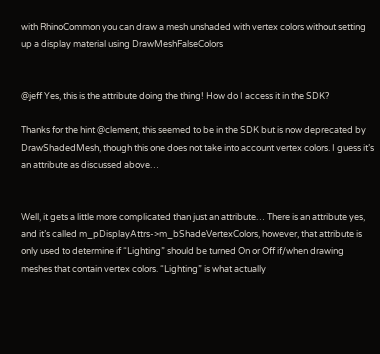with RhinoCommon you can draw a mesh unshaded with vertex colors without setting up a display material using DrawMeshFalseColors


@jeff Yes, this is the attribute doing the thing! How do I access it in the SDK?

Thanks for the hint @clement, this seemed to be in the SDK but is now deprecated by DrawShadedMesh, though this one does not take into account vertex colors. I guess it’s an attribute as discussed above…


Well, it gets a little more complicated than just an attribute… There is an attribute yes, and it’s called m_pDisplayAttrs->m_bShadeVertexColors, however, that attribute is only used to determine if “Lighting” should be turned On or Off if/when drawing meshes that contain vertex colors. “Lighting” is what actually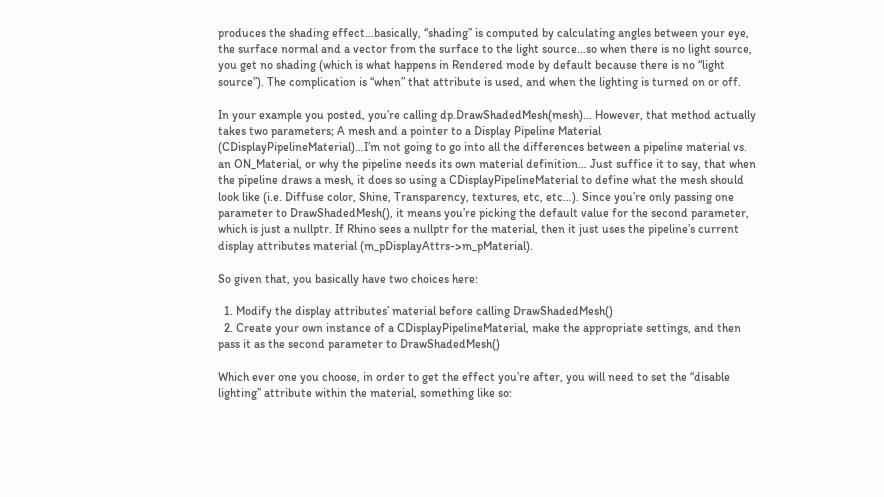produces the shading effect…basically, “shading” is computed by calculating angles between your eye, the surface normal and a vector from the surface to the light source…so when there is no light source, you get no shading (which is what happens in Rendered mode by default because there is no “light source”). The complication is “when” that attribute is used, and when the lighting is turned on or off.

In your example you posted, you’re calling dp.DrawShadedMesh(mesh)… However, that method actually takes two parameters; A mesh and a pointer to a Display Pipeline Material (CDisplayPipelineMaterial)…I’m not going to go into all the differences between a pipeline material vs. an ON_Material, or why the pipeline needs its own material definition… Just suffice it to say, that when the pipeline draws a mesh, it does so using a CDisplayPipelineMaterial to define what the mesh should look like (i.e. Diffuse color, Shine, Transparency, textures, etc, etc…). Since you’re only passing one parameter to DrawShadedMesh(), it means you’re picking the default value for the second parameter, which is just a nullptr. If Rhino sees a nullptr for the material, then it just uses the pipeline’s current display attributes material (m_pDisplayAttrs->m_pMaterial).

So given that, you basically have two choices here:

  1. Modify the display attributes’ material before calling DrawShadedMesh()
  2. Create your own instance of a CDisplayPipelineMaterial, make the appropriate settings, and then pass it as the second parameter to DrawShadedMesh()

Which ever one you choose, in order to get the effect you’re after, you will need to set the “disable lighting” attribute within the material, something like so: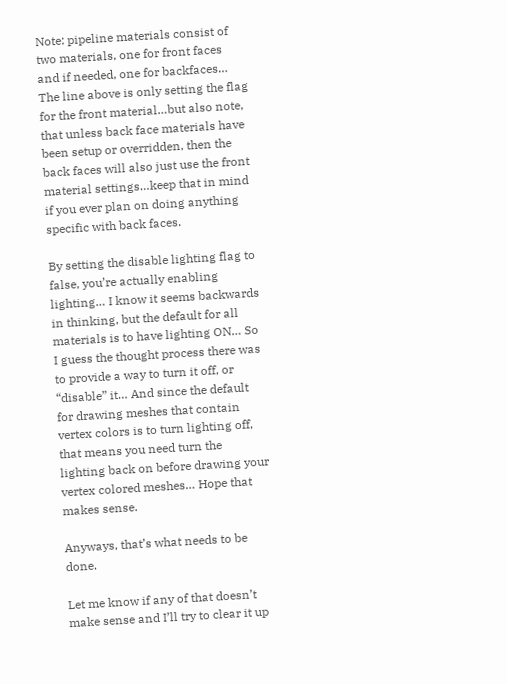Note: pipeline materials consist of two materials, one for front faces and if needed, one for backfaces… The line above is only setting the flag for the front material…but also note, that unless back face materials have been setup or overridden, then the back faces will also just use the front material settings…keep that in mind if you ever plan on doing anything specific with back faces.

By setting the disable lighting flag to false, you’re actually enabling lighting… I know it seems backwards in thinking, but the default for all materials is to have lighting ON… So I guess the thought process there was to provide a way to turn it off, or “disable” it… And since the default for drawing meshes that contain vertex colors is to turn lighting off, that means you need turn the lighting back on before drawing your vertex colored meshes… Hope that makes sense.

Anyways, that’s what needs to be done.

Let me know if any of that doesn’t make sense and I’ll try to clear it up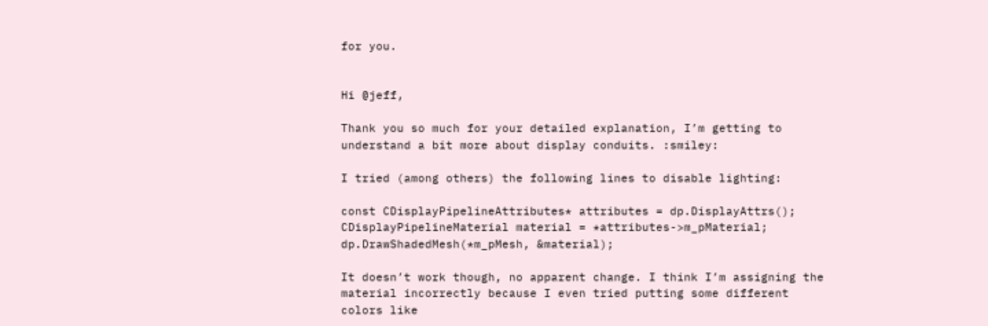for you.


Hi @jeff,

Thank you so much for your detailed explanation, I’m getting to understand a bit more about display conduits. :smiley:

I tried (among others) the following lines to disable lighting:

const CDisplayPipelineAttributes* attributes = dp.DisplayAttrs();
CDisplayPipelineMaterial material = *attributes->m_pMaterial;
dp.DrawShadedMesh(*m_pMesh, &material);

It doesn’t work though, no apparent change. I think I’m assigning the material incorrectly because I even tried putting some different colors like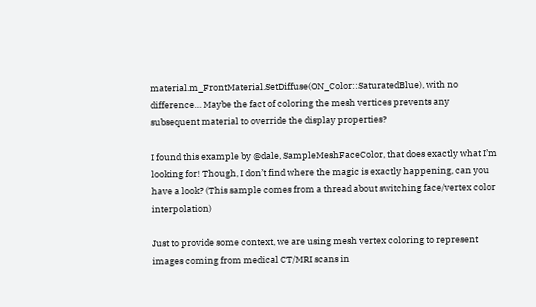material.m_FrontMaterial.SetDiffuse(ON_Color::SaturatedBlue), with no difference… Maybe the fact of coloring the mesh vertices prevents any subsequent material to override the display properties?

I found this example by @dale, SampleMeshFaceColor, that does exactly what I’m looking for! Though, I don’t find where the magic is exactly happening, can you have a look? (This sample comes from a thread about switching face/vertex color interpolation)

Just to provide some context, we are using mesh vertex coloring to represent images coming from medical CT/MRI scans in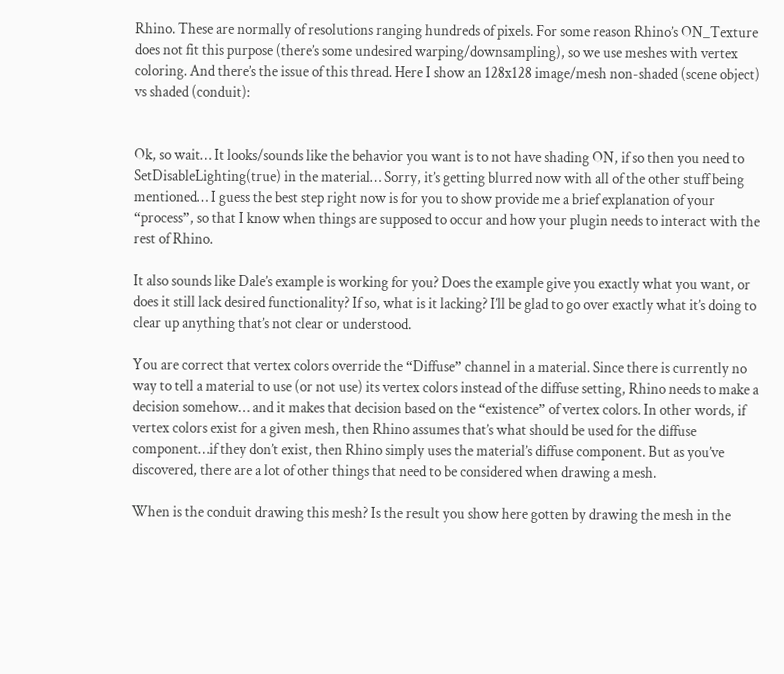Rhino. These are normally of resolutions ranging hundreds of pixels. For some reason Rhino’s ON_Texture does not fit this purpose (there’s some undesired warping/downsampling), so we use meshes with vertex coloring. And there’s the issue of this thread. Here I show an 128x128 image/mesh non-shaded (scene object) vs shaded (conduit):


Ok, so wait… It looks/sounds like the behavior you want is to not have shading ON, if so then you need to SetDisableLighting(true) in the material… Sorry, it’s getting blurred now with all of the other stuff being mentioned… I guess the best step right now is for you to show provide me a brief explanation of your “process”, so that I know when things are supposed to occur and how your plugin needs to interact with the rest of Rhino.

It also sounds like Dale’s example is working for you? Does the example give you exactly what you want, or does it still lack desired functionality? If so, what is it lacking? I’ll be glad to go over exactly what it’s doing to clear up anything that’s not clear or understood.

You are correct that vertex colors override the “Diffuse” channel in a material. Since there is currently no way to tell a material to use (or not use) its vertex colors instead of the diffuse setting, Rhino needs to make a decision somehow… and it makes that decision based on the “existence” of vertex colors. In other words, if vertex colors exist for a given mesh, then Rhino assumes that’s what should be used for the diffuse component…if they don’t exist, then Rhino simply uses the material’s diffuse component. But as you’ve discovered, there are a lot of other things that need to be considered when drawing a mesh.

When is the conduit drawing this mesh? Is the result you show here gotten by drawing the mesh in the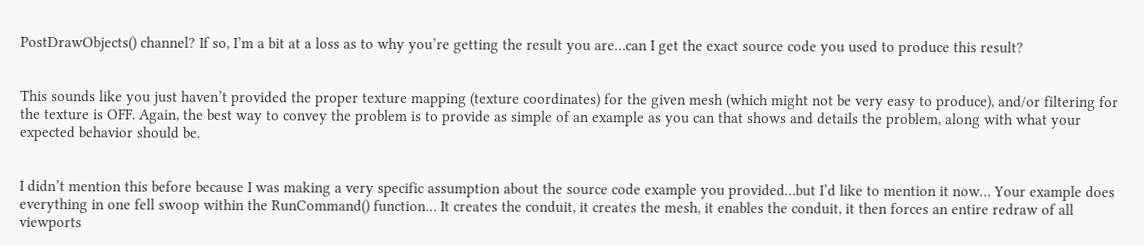PostDrawObjects() channel? If so, I’m a bit at a loss as to why you’re getting the result you are…can I get the exact source code you used to produce this result?


This sounds like you just haven’t provided the proper texture mapping (texture coordinates) for the given mesh (which might not be very easy to produce), and/or filtering for the texture is OFF. Again, the best way to convey the problem is to provide as simple of an example as you can that shows and details the problem, along with what your expected behavior should be.


I didn’t mention this before because I was making a very specific assumption about the source code example you provided…but I’d like to mention it now… Your example does everything in one fell swoop within the RunCommand() function… It creates the conduit, it creates the mesh, it enables the conduit, it then forces an entire redraw of all viewports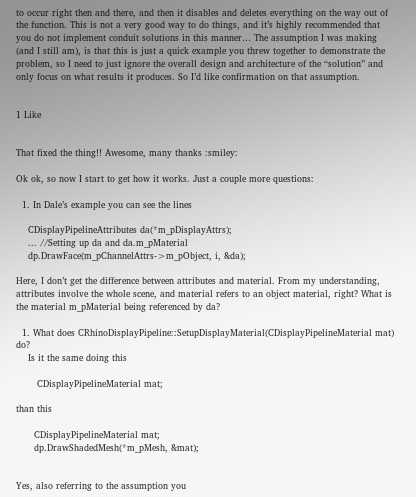to occur right then and there, and then it disables and deletes everything on the way out of the function. This is not a very good way to do things, and it’s highly recommended that you do not implement conduit solutions in this manner… The assumption I was making (and I still am), is that this is just a quick example you threw together to demonstrate the problem, so I need to just ignore the overall design and architecture of the “solution” and only focus on what results it produces. So I’d like confirmation on that assumption.


1 Like


That fixed the thing!! Awesome, many thanks :smiley:

Ok ok, so now I start to get how it works. Just a couple more questions:

  1. In Dale’s example you can see the lines

    CDisplayPipelineAttributes da(*m_pDisplayAttrs);
    ... //Setting up da and da.m_pMaterial
    dp.DrawFace(m_pChannelAttrs->m_pObject, i, &da);

Here, I don’t get the difference between attributes and material. From my understanding, attributes involve the whole scene, and material refers to an object material, right? What is the material m_pMaterial being referenced by da?

  1. What does CRhinoDisplayPipeline::SetupDisplayMaterial(CDisplayPipelineMaterial mat) do?
    Is it the same doing this

       CDisplayPipelineMaterial mat;

than this

      CDisplayPipelineMaterial mat;
      dp.DrawShadedMesh(*m_pMesh, &mat);


Yes, also referring to the assumption you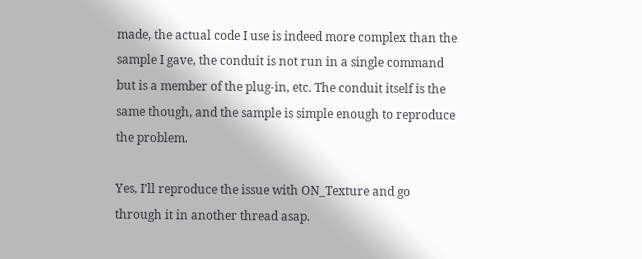made, the actual code I use is indeed more complex than the sample I gave, the conduit is not run in a single command but is a member of the plug-in, etc. The conduit itself is the same though, and the sample is simple enough to reproduce the problem.

Yes, I’ll reproduce the issue with ON_Texture and go through it in another thread asap.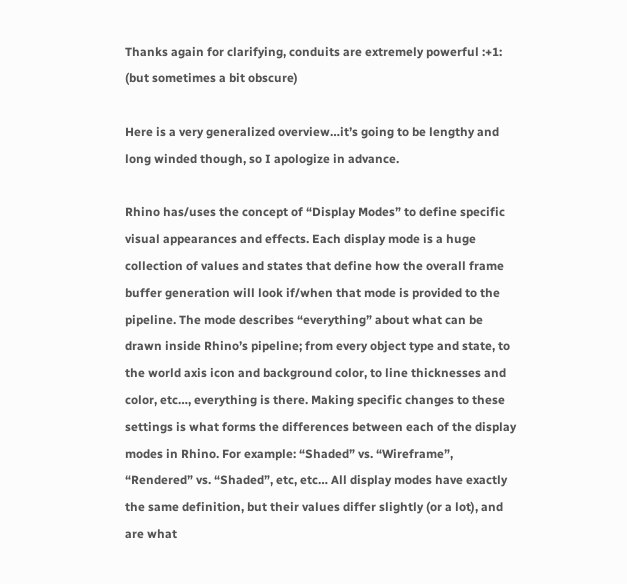Thanks again for clarifying, conduits are extremely powerful :+1: (but sometimes a bit obscure)

Here is a very generalized overview…it’s going to be lengthy and long winded though, so I apologize in advance.

Rhino has/uses the concept of “Display Modes” to define specific visual appearances and effects. Each display mode is a huge collection of values and states that define how the overall frame buffer generation will look if/when that mode is provided to the pipeline. The mode describes “everything” about what can be drawn inside Rhino’s pipeline; from every object type and state, to the world axis icon and background color, to line thicknesses and color, etc…, everything is there. Making specific changes to these settings is what forms the differences between each of the display modes in Rhino. For example: “Shaded” vs. “Wireframe”, “Rendered” vs. “Shaded”, etc, etc… All display modes have exactly the same definition, but their values differ slightly (or a lot), and are what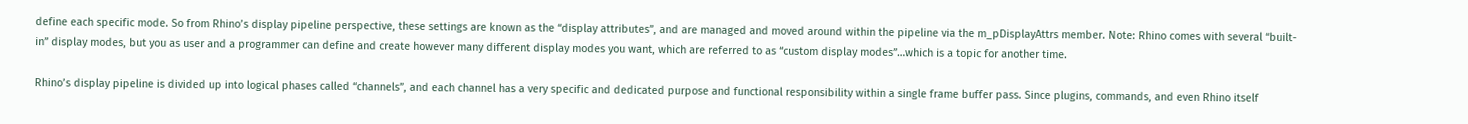define each specific mode. So from Rhino’s display pipeline perspective, these settings are known as the “display attributes”, and are managed and moved around within the pipeline via the m_pDisplayAttrs member. Note: Rhino comes with several “built-in” display modes, but you as user and a programmer can define and create however many different display modes you want, which are referred to as “custom display modes”…which is a topic for another time.

Rhino’s display pipeline is divided up into logical phases called “channels”, and each channel has a very specific and dedicated purpose and functional responsibility within a single frame buffer pass. Since plugins, commands, and even Rhino itself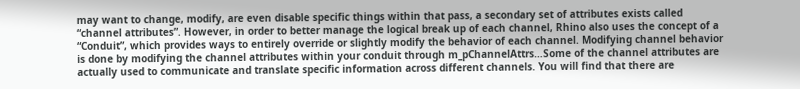may want to change, modify, are even disable specific things within that pass, a secondary set of attributes exists called “channel attributes”. However, in order to better manage the logical break up of each channel, Rhino also uses the concept of a “Conduit”, which provides ways to entirely override or slightly modify the behavior of each channel. Modifying channel behavior is done by modifying the channel attributes within your conduit through m_pChannelAttrs…Some of the channel attributes are actually used to communicate and translate specific information across different channels. You will find that there are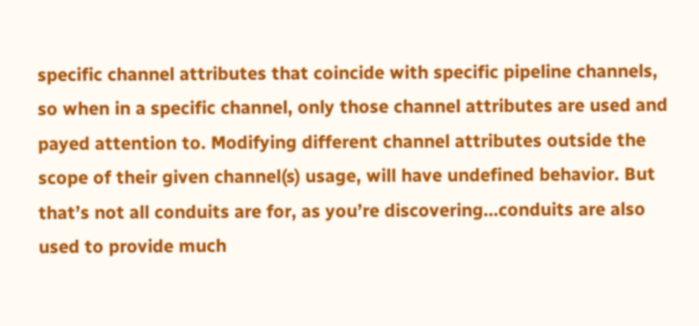specific channel attributes that coincide with specific pipeline channels, so when in a specific channel, only those channel attributes are used and payed attention to. Modifying different channel attributes outside the scope of their given channel(s) usage, will have undefined behavior. But that’s not all conduits are for, as you’re discovering…conduits are also used to provide much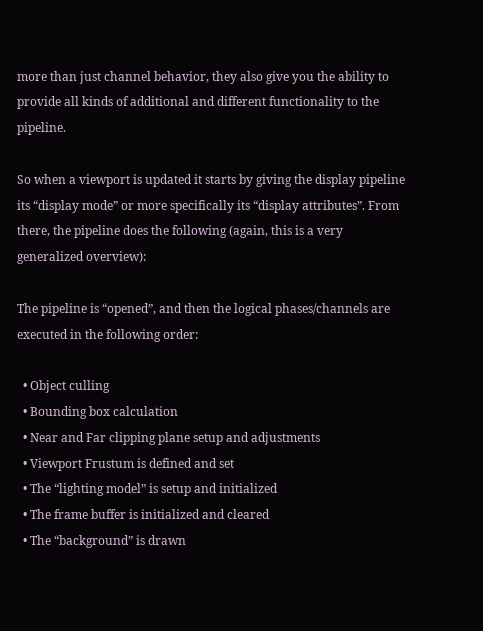more than just channel behavior, they also give you the ability to provide all kinds of additional and different functionality to the pipeline.

So when a viewport is updated it starts by giving the display pipeline its “display mode” or more specifically its “display attributes”. From there, the pipeline does the following (again, this is a very generalized overview):

The pipeline is “opened”, and then the logical phases/channels are executed in the following order:

  • Object culling
  • Bounding box calculation
  • Near and Far clipping plane setup and adjustments
  • Viewport Frustum is defined and set
  • The “lighting model” is setup and initialized
  • The frame buffer is initialized and cleared
  • The “background” is drawn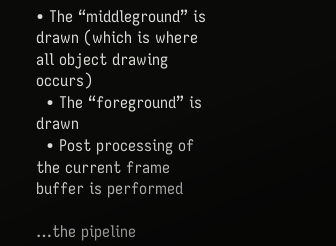• The “middleground” is drawn (which is where all object drawing occurs)
  • The “foreground” is drawn
  • Post processing of the current frame buffer is performed

…the pipeline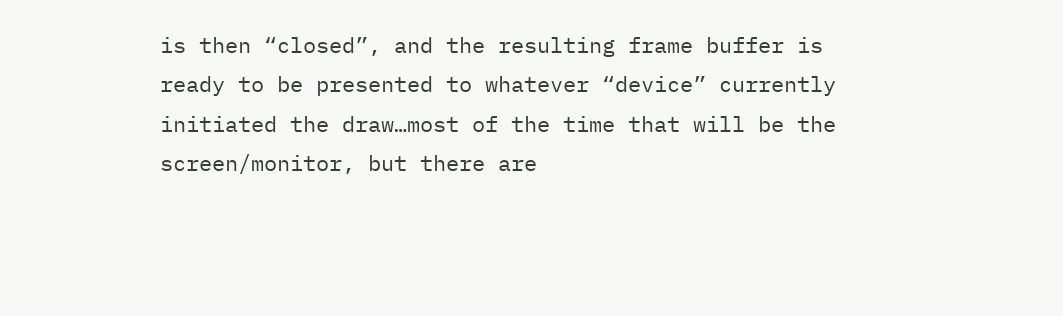is then “closed”, and the resulting frame buffer is ready to be presented to whatever “device” currently initiated the draw…most of the time that will be the screen/monitor, but there are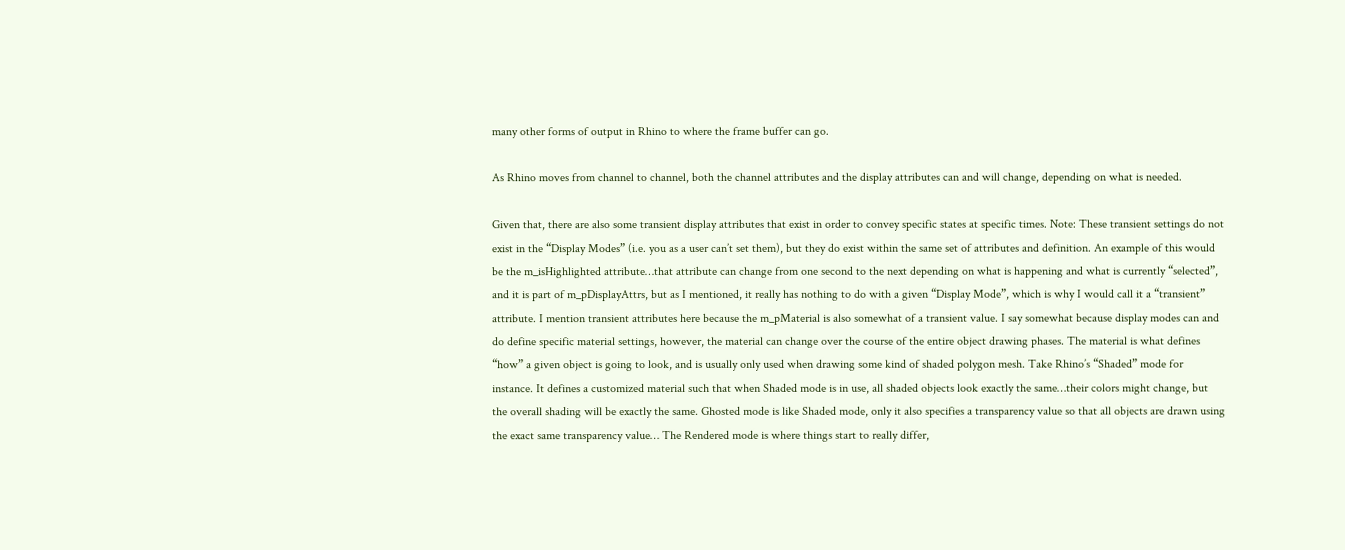many other forms of output in Rhino to where the frame buffer can go.

As Rhino moves from channel to channel, both the channel attributes and the display attributes can and will change, depending on what is needed.

Given that, there are also some transient display attributes that exist in order to convey specific states at specific times. Note: These transient settings do not exist in the “Display Modes” (i.e. you as a user can’t set them), but they do exist within the same set of attributes and definition. An example of this would be the m_isHighlighted attribute…that attribute can change from one second to the next depending on what is happening and what is currently “selected”, and it is part of m_pDisplayAttrs, but as I mentioned, it really has nothing to do with a given “Display Mode”, which is why I would call it a “transient” attribute. I mention transient attributes here because the m_pMaterial is also somewhat of a transient value. I say somewhat because display modes can and do define specific material settings, however, the material can change over the course of the entire object drawing phases. The material is what defines “how” a given object is going to look, and is usually only used when drawing some kind of shaded polygon mesh. Take Rhino’s “Shaded” mode for instance. It defines a customized material such that when Shaded mode is in use, all shaded objects look exactly the same…their colors might change, but the overall shading will be exactly the same. Ghosted mode is like Shaded mode, only it also specifies a transparency value so that all objects are drawn using the exact same transparency value… The Rendered mode is where things start to really differ,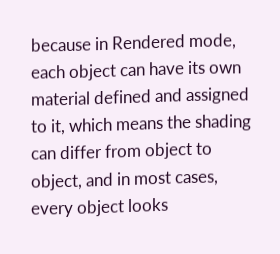because in Rendered mode, each object can have its own material defined and assigned to it, which means the shading can differ from object to object, and in most cases, every object looks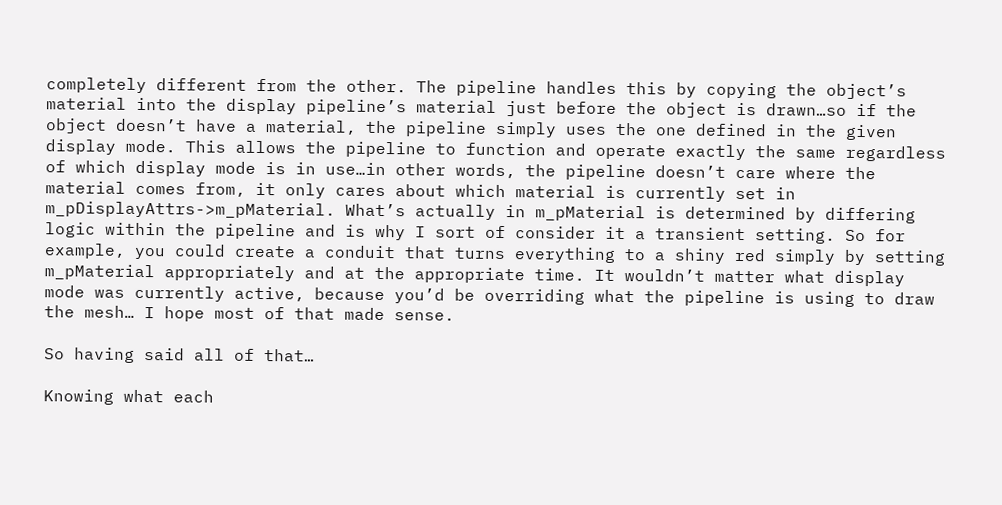completely different from the other. The pipeline handles this by copying the object’s material into the display pipeline’s material just before the object is drawn…so if the object doesn’t have a material, the pipeline simply uses the one defined in the given display mode. This allows the pipeline to function and operate exactly the same regardless of which display mode is in use…in other words, the pipeline doesn’t care where the material comes from, it only cares about which material is currently set in m_pDisplayAttrs->m_pMaterial. What’s actually in m_pMaterial is determined by differing logic within the pipeline and is why I sort of consider it a transient setting. So for example, you could create a conduit that turns everything to a shiny red simply by setting m_pMaterial appropriately and at the appropriate time. It wouldn’t matter what display mode was currently active, because you’d be overriding what the pipeline is using to draw the mesh… I hope most of that made sense.

So having said all of that…

Knowing what each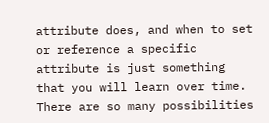attribute does, and when to set or reference a specific attribute is just something that you will learn over time. There are so many possibilities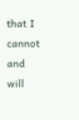that I cannot and will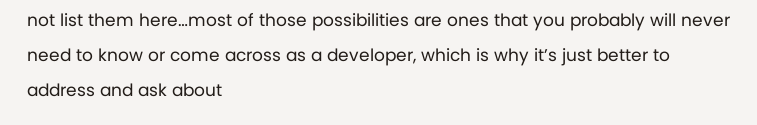not list them here…most of those possibilities are ones that you probably will never need to know or come across as a developer, which is why it’s just better to address and ask about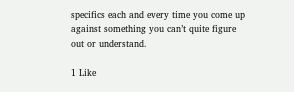specifics each and every time you come up against something you can’t quite figure out or understand.

1 Like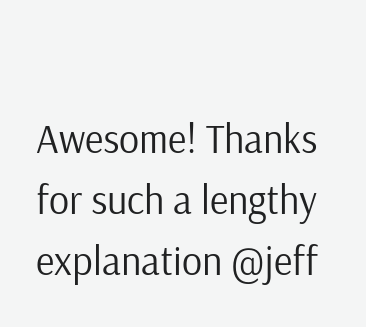Awesome! Thanks for such a lengthy explanation @jeff